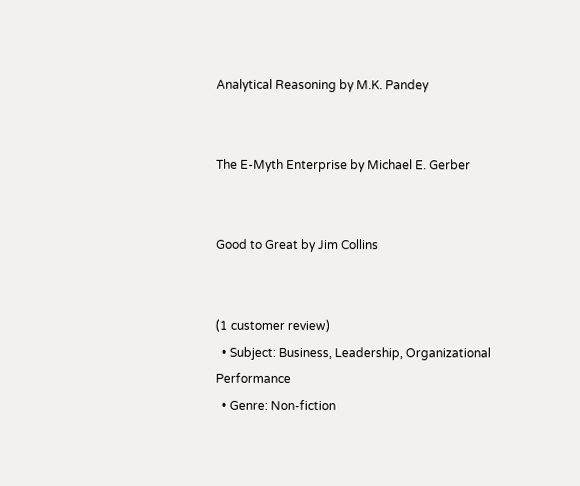Analytical Reasoning by M.K. Pandey


The E-Myth Enterprise by Michael E. Gerber


Good to Great by Jim Collins


(1 customer review)
  • Subject: Business, Leadership, Organizational Performance
  • Genre: Non-fiction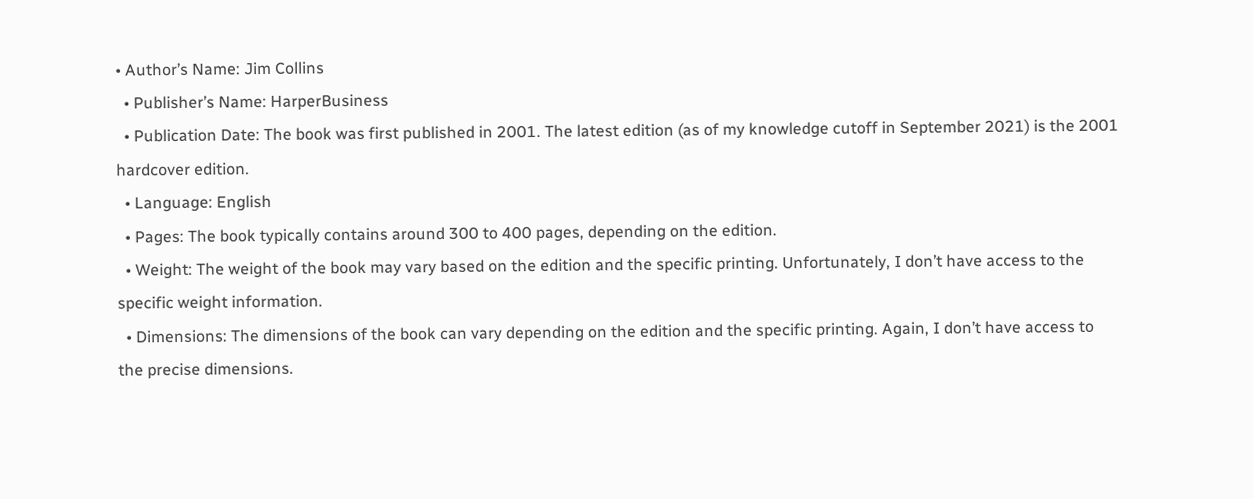• Author’s Name: Jim Collins
  • Publisher’s Name: HarperBusiness
  • Publication Date: The book was first published in 2001. The latest edition (as of my knowledge cutoff in September 2021) is the 2001 hardcover edition.
  • Language: English
  • Pages: The book typically contains around 300 to 400 pages, depending on the edition.
  • Weight: The weight of the book may vary based on the edition and the specific printing. Unfortunately, I don’t have access to the specific weight information.
  • Dimensions: The dimensions of the book can vary depending on the edition and the specific printing. Again, I don’t have access to the precise dimensions.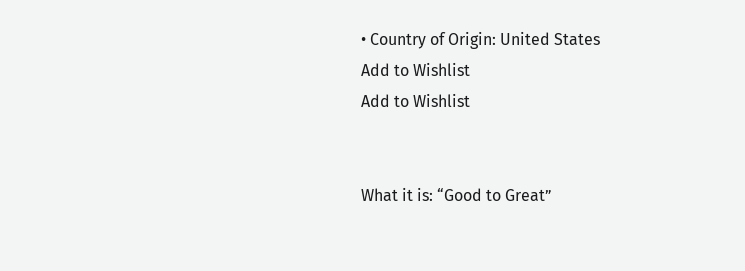• Country of Origin: United States
Add to Wishlist
Add to Wishlist


What it is: “Good to Great”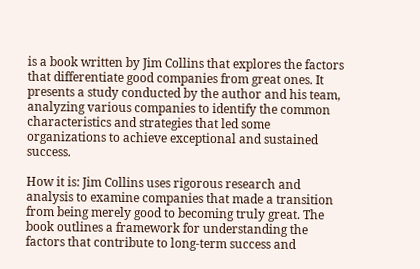is a book written by Jim Collins that explores the factors that differentiate good companies from great ones. It presents a study conducted by the author and his team, analyzing various companies to identify the common characteristics and strategies that led some organizations to achieve exceptional and sustained success.

How it is: Jim Collins uses rigorous research and analysis to examine companies that made a transition from being merely good to becoming truly great. The book outlines a framework for understanding the factors that contribute to long-term success and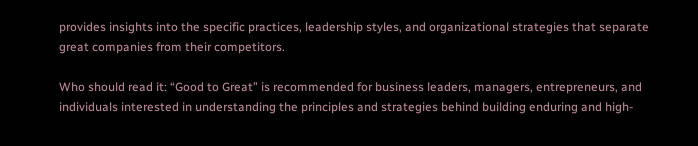provides insights into the specific practices, leadership styles, and organizational strategies that separate great companies from their competitors.

Who should read it: “Good to Great” is recommended for business leaders, managers, entrepreneurs, and individuals interested in understanding the principles and strategies behind building enduring and high-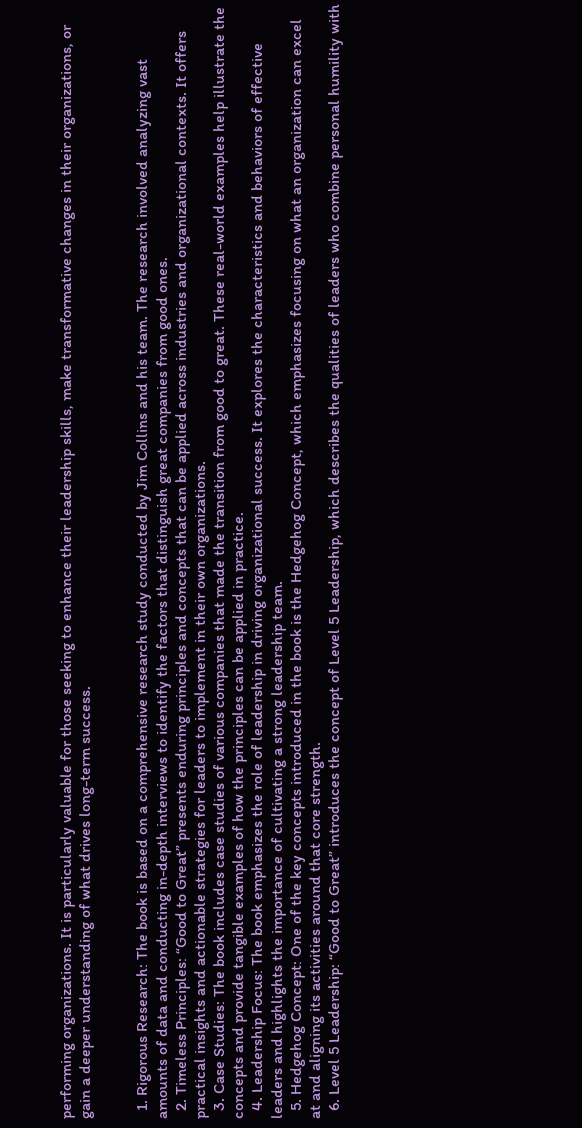performing organizations. It is particularly valuable for those seeking to enhance their leadership skills, make transformative changes in their organizations, or gain a deeper understanding of what drives long-term success.


  1. Rigorous Research: The book is based on a comprehensive research study conducted by Jim Collins and his team. The research involved analyzing vast amounts of data and conducting in-depth interviews to identify the factors that distinguish great companies from good ones.
  2. Timeless Principles: “Good to Great” presents enduring principles and concepts that can be applied across industries and organizational contexts. It offers practical insights and actionable strategies for leaders to implement in their own organizations.
  3. Case Studies: The book includes case studies of various companies that made the transition from good to great. These real-world examples help illustrate the concepts and provide tangible examples of how the principles can be applied in practice.
  4. Leadership Focus: The book emphasizes the role of leadership in driving organizational success. It explores the characteristics and behaviors of effective leaders and highlights the importance of cultivating a strong leadership team.
  5. Hedgehog Concept: One of the key concepts introduced in the book is the Hedgehog Concept, which emphasizes focusing on what an organization can excel at and aligning its activities around that core strength.
  6. Level 5 Leadership: “Good to Great” introduces the concept of Level 5 Leadership, which describes the qualities of leaders who combine personal humility with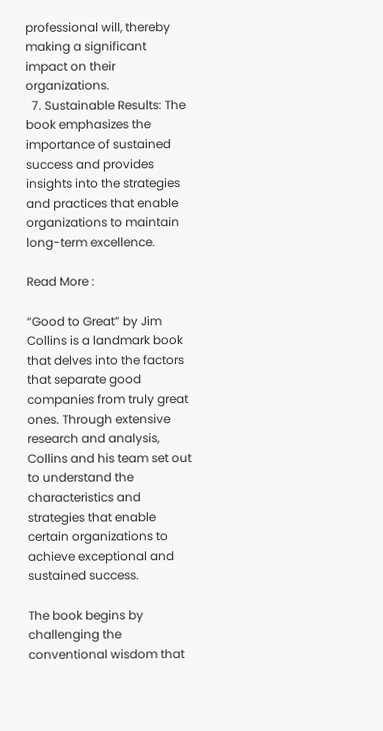professional will, thereby making a significant impact on their organizations.
  7. Sustainable Results: The book emphasizes the importance of sustained success and provides insights into the strategies and practices that enable organizations to maintain long-term excellence.

Read More :

“Good to Great” by Jim Collins is a landmark book that delves into the factors that separate good companies from truly great ones. Through extensive research and analysis, Collins and his team set out to understand the characteristics and strategies that enable certain organizations to achieve exceptional and sustained success.

The book begins by challenging the conventional wisdom that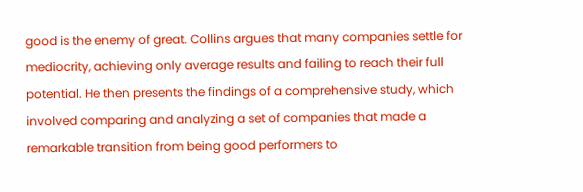good is the enemy of great. Collins argues that many companies settle for mediocrity, achieving only average results and failing to reach their full potential. He then presents the findings of a comprehensive study, which involved comparing and analyzing a set of companies that made a remarkable transition from being good performers to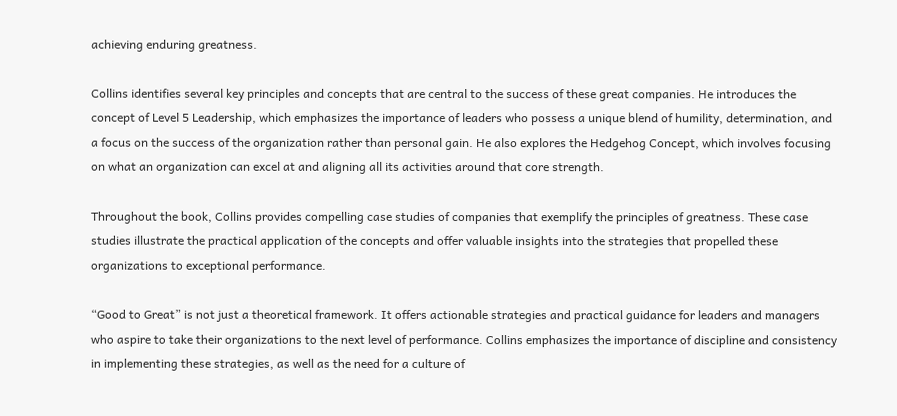achieving enduring greatness.

Collins identifies several key principles and concepts that are central to the success of these great companies. He introduces the concept of Level 5 Leadership, which emphasizes the importance of leaders who possess a unique blend of humility, determination, and a focus on the success of the organization rather than personal gain. He also explores the Hedgehog Concept, which involves focusing on what an organization can excel at and aligning all its activities around that core strength.

Throughout the book, Collins provides compelling case studies of companies that exemplify the principles of greatness. These case studies illustrate the practical application of the concepts and offer valuable insights into the strategies that propelled these organizations to exceptional performance.

“Good to Great” is not just a theoretical framework. It offers actionable strategies and practical guidance for leaders and managers who aspire to take their organizations to the next level of performance. Collins emphasizes the importance of discipline and consistency in implementing these strategies, as well as the need for a culture of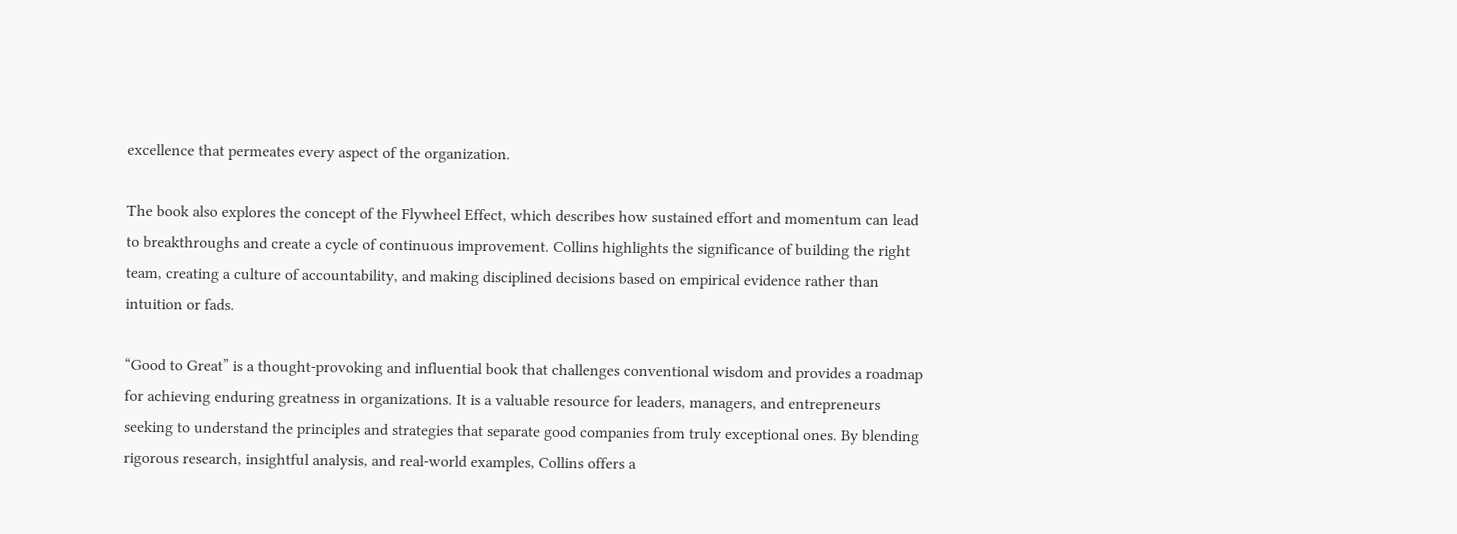excellence that permeates every aspect of the organization.

The book also explores the concept of the Flywheel Effect, which describes how sustained effort and momentum can lead to breakthroughs and create a cycle of continuous improvement. Collins highlights the significance of building the right team, creating a culture of accountability, and making disciplined decisions based on empirical evidence rather than intuition or fads.

“Good to Great” is a thought-provoking and influential book that challenges conventional wisdom and provides a roadmap for achieving enduring greatness in organizations. It is a valuable resource for leaders, managers, and entrepreneurs seeking to understand the principles and strategies that separate good companies from truly exceptional ones. By blending rigorous research, insightful analysis, and real-world examples, Collins offers a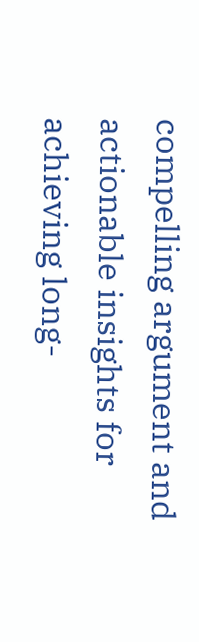compelling argument and actionable insights for achieving long-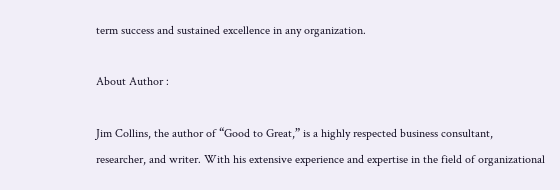term success and sustained excellence in any organization.

About Author :

Jim Collins, the author of “Good to Great,” is a highly respected business consultant, researcher, and writer. With his extensive experience and expertise in the field of organizational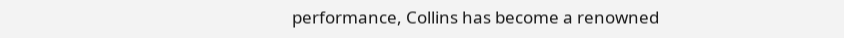performance, Collins has become a renowned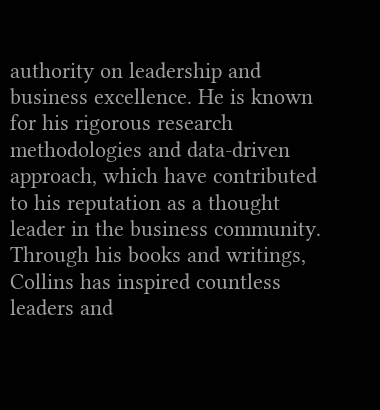authority on leadership and business excellence. He is known for his rigorous research methodologies and data-driven approach, which have contributed to his reputation as a thought leader in the business community. Through his books and writings, Collins has inspired countless leaders and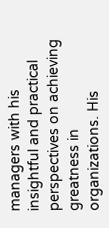managers with his insightful and practical perspectives on achieving greatness in organizations. His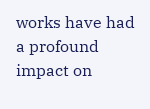works have had a profound impact on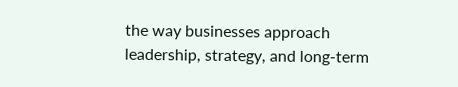the way businesses approach leadership, strategy, and long-term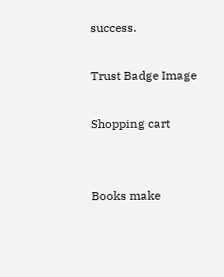success.

Trust Badge Image

Shopping cart


Books make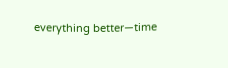everything better—time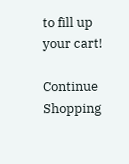to fill up your cart!

Continue Shopping